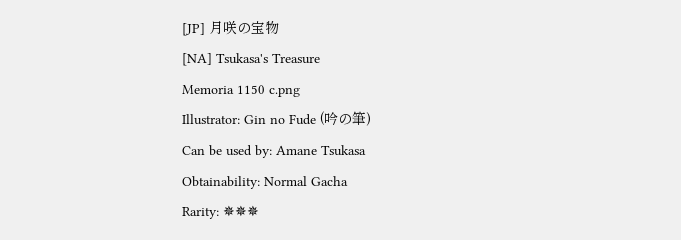[JP] 月咲の宝物
[NA] Tsukasa's Treasure
Memoria 1150 c.png
Illustrator: Gin no Fude (吟の筆)
Can be used by: Amane Tsukasa
Obtainability: Normal Gacha
Rarity: ✵✵✵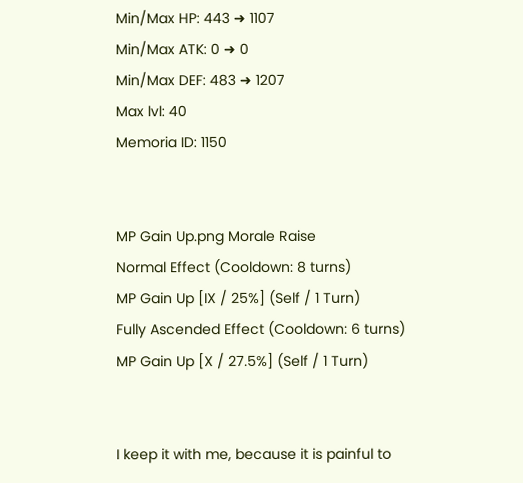Min/Max HP: 443 ➜ 1107
Min/Max ATK: 0 ➜ 0
Min/Max DEF: 483 ➜ 1207
Max lvl: 40
Memoria ID: 1150


MP Gain Up.png Morale Raise
Normal Effect (Cooldown: 8 turns)
MP Gain Up [IX / 25%] (Self / 1 Turn)
Fully Ascended Effect (Cooldown: 6 turns)
MP Gain Up [X / 27.5%] (Self / 1 Turn)


I keep it with me, because it is painful to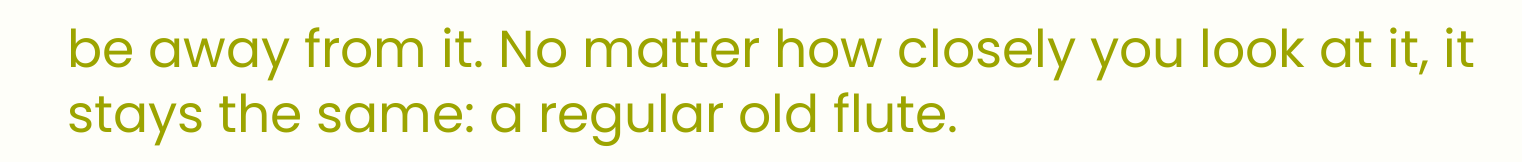be away from it. No matter how closely you look at it, it stays the same: a regular old flute.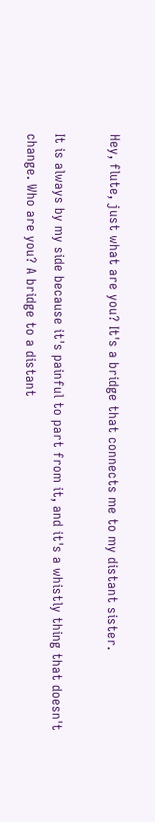Hey, flute, just what are you? It's a bridge that connects me to my distant sister.

It is always by my side because it's painful to part from it, and it's a whistly thing that doesn't change. Who are you? A bridge to a distant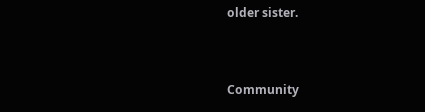older sister.


Community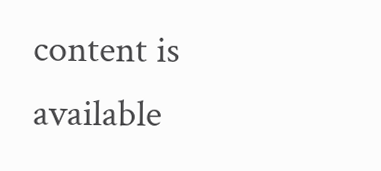content is available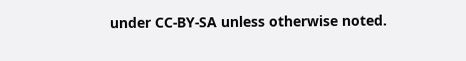under CC-BY-SA unless otherwise noted.